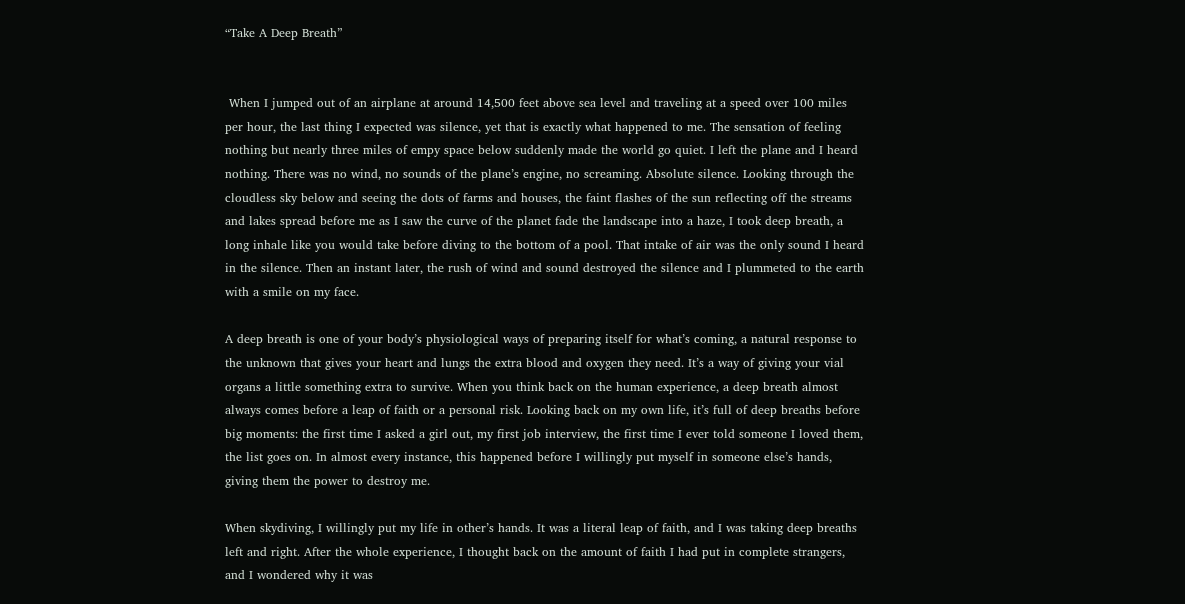“Take A Deep Breath”


 When I jumped out of an airplane at around 14,500 feet above sea level and traveling at a speed over 100 miles per hour, the last thing I expected was silence, yet that is exactly what happened to me. The sensation of feeling nothing but nearly three miles of empy space below suddenly made the world go quiet. I left the plane and I heard nothing. There was no wind, no sounds of the plane’s engine, no screaming. Absolute silence. Looking through the cloudless sky below and seeing the dots of farms and houses, the faint flashes of the sun reflecting off the streams and lakes spread before me as I saw the curve of the planet fade the landscape into a haze, I took deep breath, a long inhale like you would take before diving to the bottom of a pool. That intake of air was the only sound I heard in the silence. Then an instant later, the rush of wind and sound destroyed the silence and I plummeted to the earth with a smile on my face.

A deep breath is one of your body’s physiological ways of preparing itself for what’s coming, a natural response to the unknown that gives your heart and lungs the extra blood and oxygen they need. It’s a way of giving your vial organs a little something extra to survive. When you think back on the human experience, a deep breath almost always comes before a leap of faith or a personal risk. Looking back on my own life, it’s full of deep breaths before big moments: the first time I asked a girl out, my first job interview, the first time I ever told someone I loved them, the list goes on. In almost every instance, this happened before I willingly put myself in someone else’s hands, giving them the power to destroy me.

When skydiving, I willingly put my life in other’s hands. It was a literal leap of faith, and I was taking deep breaths left and right. After the whole experience, I thought back on the amount of faith I had put in complete strangers, and I wondered why it was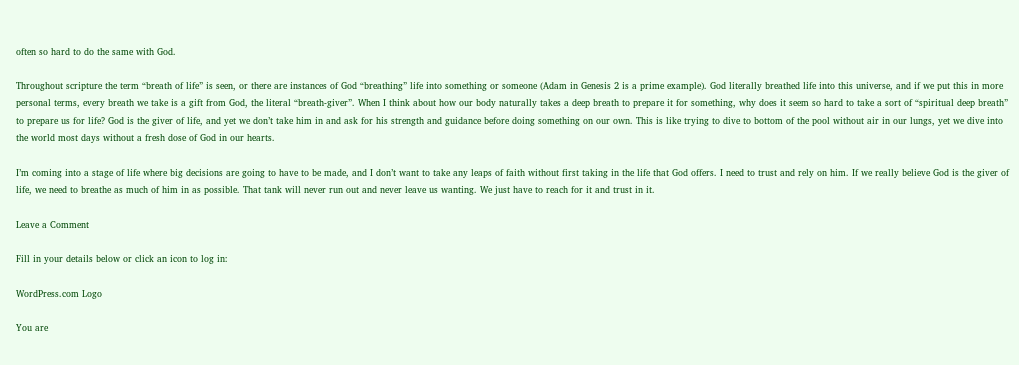often so hard to do the same with God.

Throughout scripture the term “breath of life” is seen, or there are instances of God “breathing” life into something or someone (Adam in Genesis 2 is a prime example). God literally breathed life into this universe, and if we put this in more personal terms, every breath we take is a gift from God, the literal “breath-giver”. When I think about how our body naturally takes a deep breath to prepare it for something, why does it seem so hard to take a sort of “spiritual deep breath” to prepare us for life? God is the giver of life, and yet we don’t take him in and ask for his strength and guidance before doing something on our own. This is like trying to dive to bottom of the pool without air in our lungs, yet we dive into the world most days without a fresh dose of God in our hearts.

I’m coming into a stage of life where big decisions are going to have to be made, and I don’t want to take any leaps of faith without first taking in the life that God offers. I need to trust and rely on him. If we really believe God is the giver of life, we need to breathe as much of him in as possible. That tank will never run out and never leave us wanting. We just have to reach for it and trust in it.

Leave a Comment

Fill in your details below or click an icon to log in:

WordPress.com Logo

You are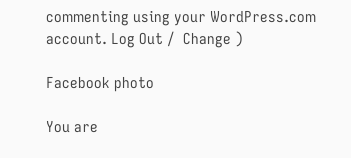commenting using your WordPress.com account. Log Out /  Change )

Facebook photo

You are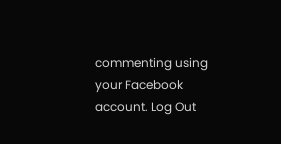commenting using your Facebook account. Log Out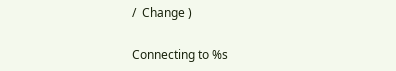/  Change )

Connecting to %s